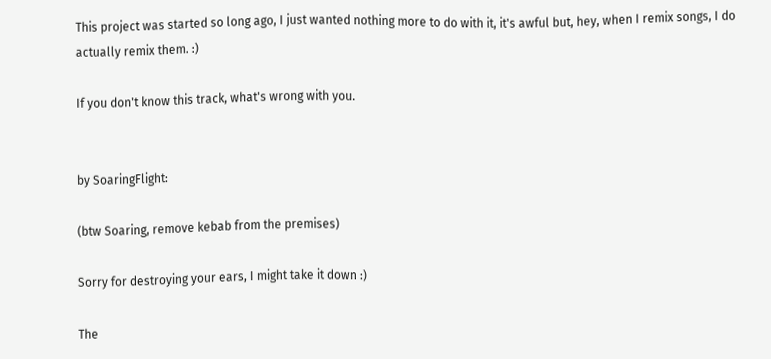This project was started so long ago, I just wanted nothing more to do with it, it's awful but, hey, when I remix songs, I do actually remix them. :)

If you don't know this track, what's wrong with you.


by SoaringFlight:

(btw Soaring, remove kebab from the premises)

Sorry for destroying your ears, I might take it down :)

The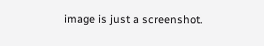image is just a screenshot.